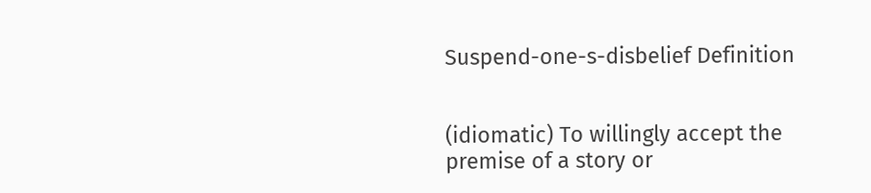Suspend-one-s-disbelief Definition


(idiomatic) To willingly accept the premise of a story or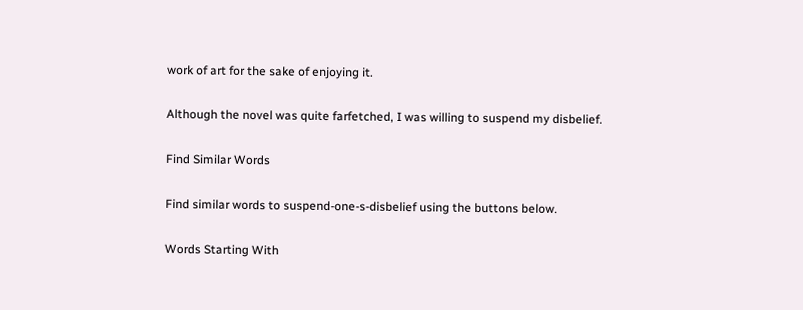work of art for the sake of enjoying it.

Although the novel was quite farfetched, I was willing to suspend my disbelief.

Find Similar Words

Find similar words to suspend-one-s-disbelief using the buttons below.

Words Starting With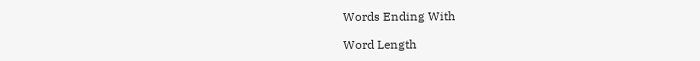Words Ending With

Word Length